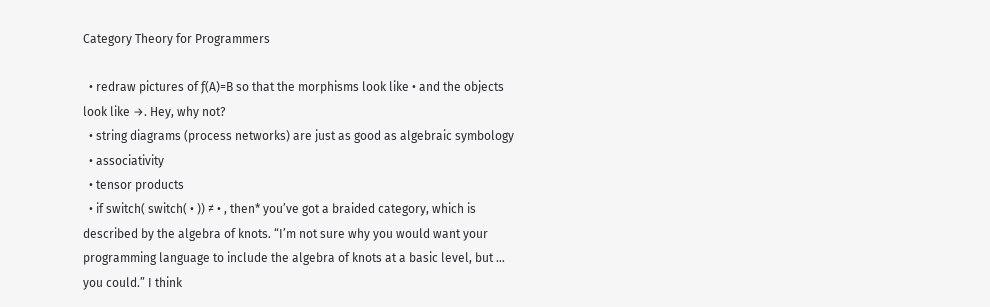Category Theory for Programmers

  • redraw pictures of ƒ(A)=B so that the morphisms look like • and the objects look like →. Hey, why not?
  • string diagrams (process networks) are just as good as algebraic symbology
  • associativity
  • tensor products
  • if switch( switch( • )) ≠ • , then* you’ve got a braided category, which is described by the algebra of knots. “I’m not sure why you would want your programming language to include the algebra of knots at a basic level, but … you could.” I think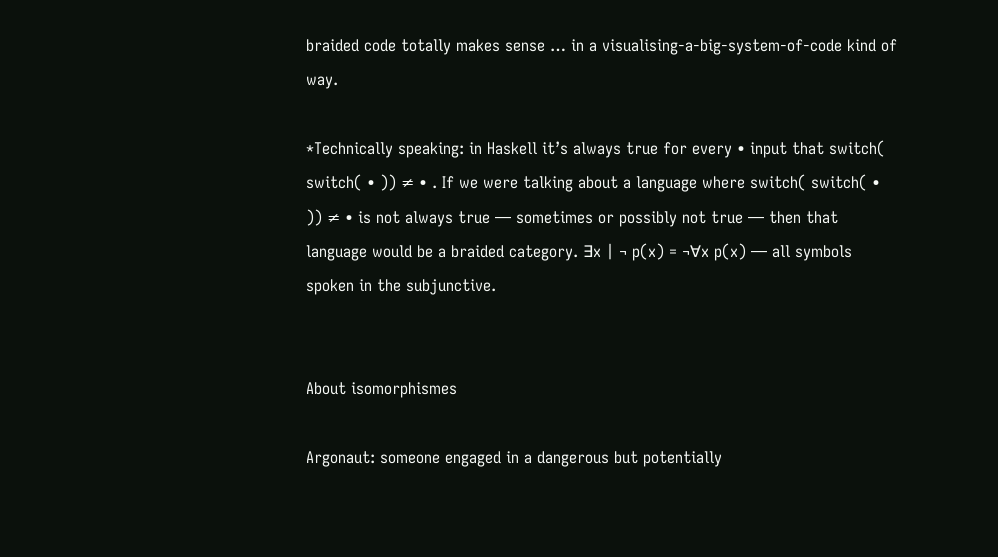braided code totally makes sense … in a visualising-a-big-system-of-code kind of way.

*Technically speaking: in Haskell it’s always true for every • input that switch( switch( • )) ≠ • . If we were talking about a language where switch( switch( • )) ≠ • is not always true — sometimes or possibly not true — then that language would be a braided category. ∃x | ¬ p(x) = ¬∀x p(x) — all symbols spoken in the subjunctive.


About isomorphismes

Argonaut: someone engaged in a dangerous but potentially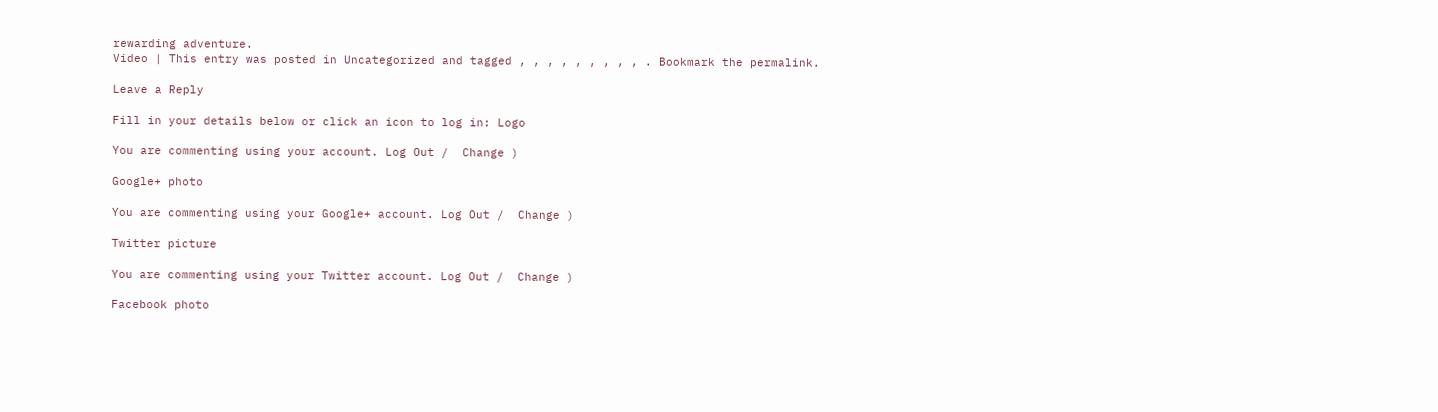rewarding adventure.
Video | This entry was posted in Uncategorized and tagged , , , , , , , , , . Bookmark the permalink.

Leave a Reply

Fill in your details below or click an icon to log in: Logo

You are commenting using your account. Log Out /  Change )

Google+ photo

You are commenting using your Google+ account. Log Out /  Change )

Twitter picture

You are commenting using your Twitter account. Log Out /  Change )

Facebook photo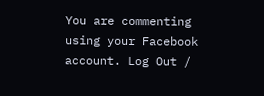You are commenting using your Facebook account. Log Out /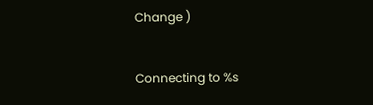Change )


Connecting to %s